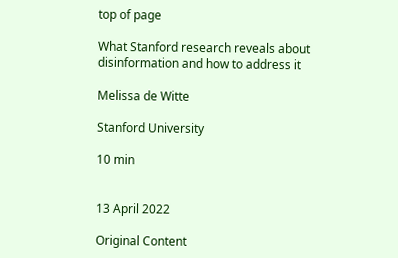top of page

What Stanford research reveals about disinformation and how to address it

Melissa de Witte

Stanford University

10 min


13 April 2022

Original Content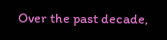Over the past decade,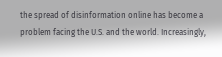the spread of disinformation online has become a problem facing the U.S. and the world. Increasingly,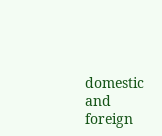domestic and foreign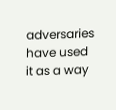adversaries have used it as a way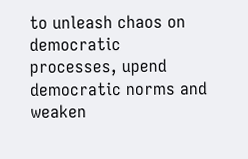to unleash chaos on democratic processes, upend democratic norms and weaken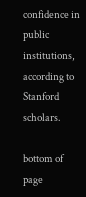confidence in public institutions, according to Stanford scholars.

bottom of page